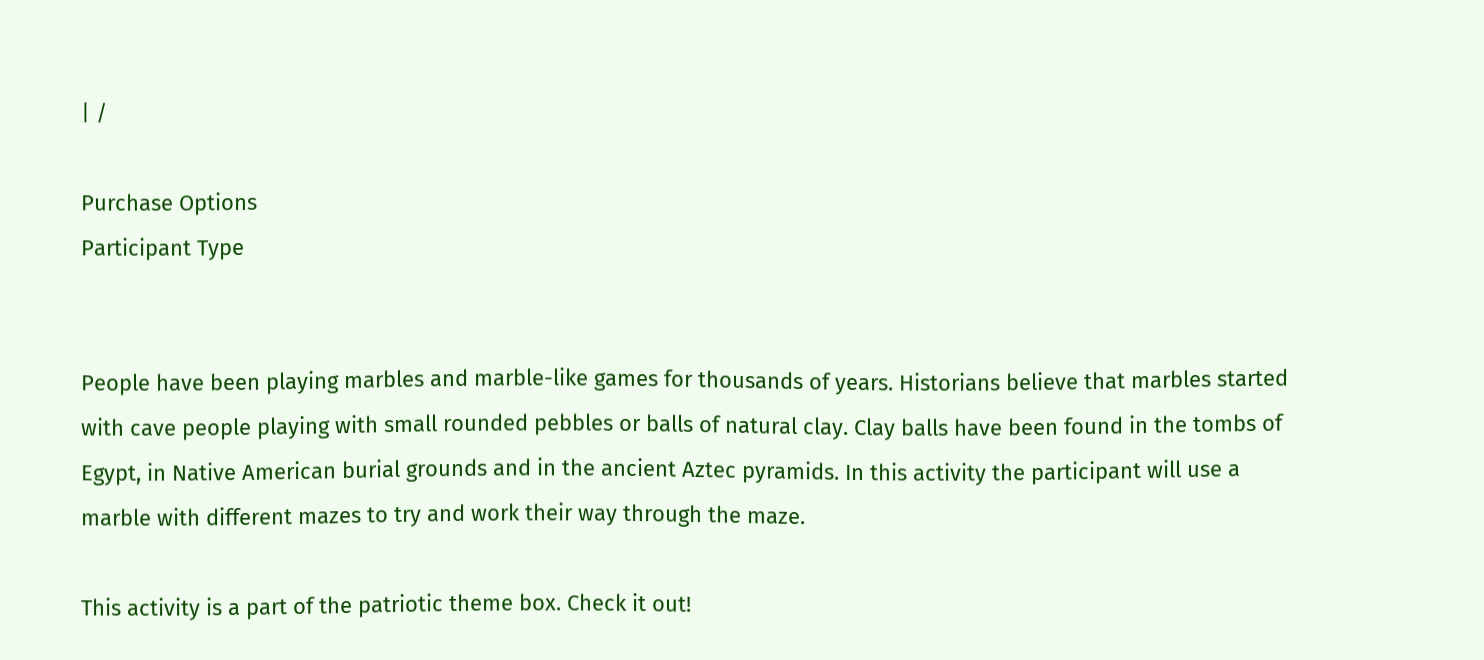| /

Purchase Options
Participant Type


People have been playing marbles and marble-like games for thousands of years. Historians believe that marbles started with cave people playing with small rounded pebbles or balls of natural clay. Clay balls have been found in the tombs of Egypt, in Native American burial grounds and in the ancient Aztec pyramids. In this activity the participant will use a marble with different mazes to try and work their way through the maze.

This activity is a part of the patriotic theme box. Check it out!